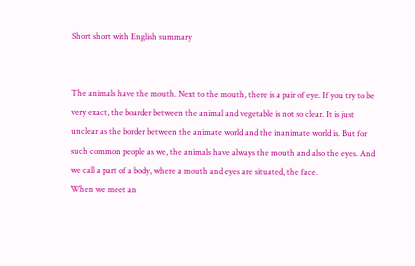Short short with English summary


The animals have the mouth. Next to the mouth, there is a pair of eye. If you try to be very exact, the boarder between the animal and vegetable is not so clear. It is just unclear as the border between the animate world and the inanimate world is. But for such common people as we, the animals have always the mouth and also the eyes. And we call a part of a body, where a mouth and eyes are situated, the face.
When we meet an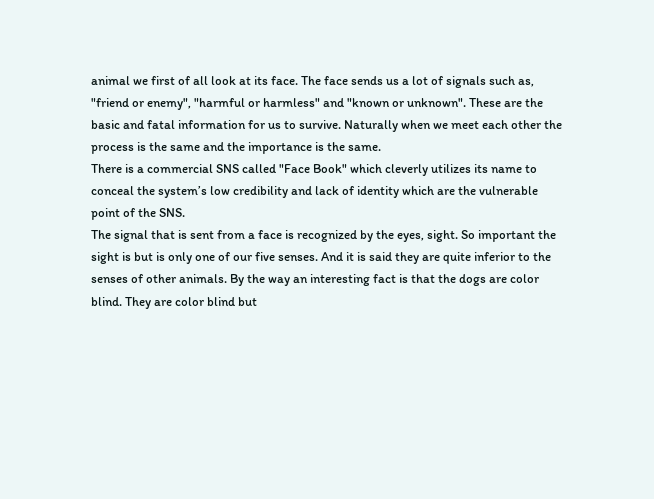animal we first of all look at its face. The face sends us a lot of signals such as, "friend or enemy", "harmful or harmless" and "known or unknown". These are the basic and fatal information for us to survive. Naturally when we meet each other the process is the same and the importance is the same.
There is a commercial SNS called "Face Book" which cleverly utilizes its name to conceal the system’s low credibility and lack of identity which are the vulnerable point of the SNS.
The signal that is sent from a face is recognized by the eyes, sight. So important the sight is but is only one of our five senses. And it is said they are quite inferior to the senses of other animals. By the way an interesting fact is that the dogs are color blind. They are color blind but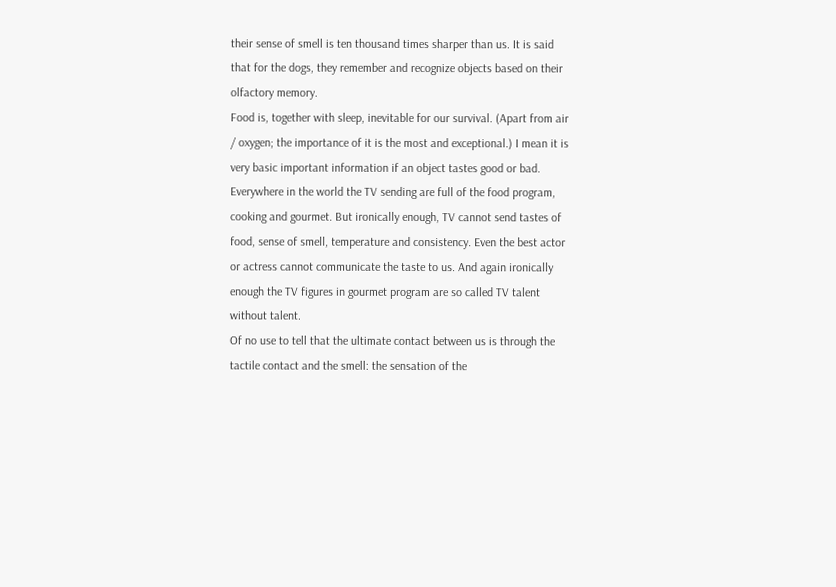their sense of smell is ten thousand times sharper than us. It is said that for the dogs, they remember and recognize objects based on their olfactory memory.
Food is, together with sleep, inevitable for our survival. (Apart from air / oxygen; the importance of it is the most and exceptional.) I mean it is very basic important information if an object tastes good or bad. Everywhere in the world the TV sending are full of the food program, cooking and gourmet. But ironically enough, TV cannot send tastes of food, sense of smell, temperature and consistency. Even the best actor or actress cannot communicate the taste to us. And again ironically enough the TV figures in gourmet program are so called TV talent without talent.
Of no use to tell that the ultimate contact between us is through the tactile contact and the smell: the sensation of the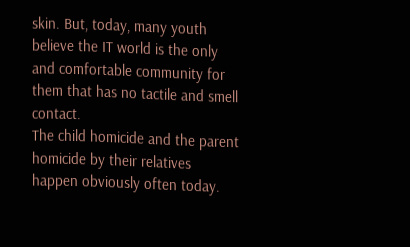skin. But, today, many youth believe the IT world is the only and comfortable community for them that has no tactile and smell contact.
The child homicide and the parent homicide by their relatives happen obviously often today.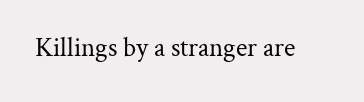Killings by a stranger are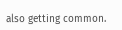also getting common.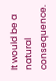It would be a natural consequence.